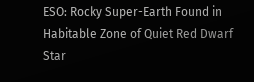ESO: Rocky Super-Earth Found in Habitable Zone of Quiet Red Dwarf Star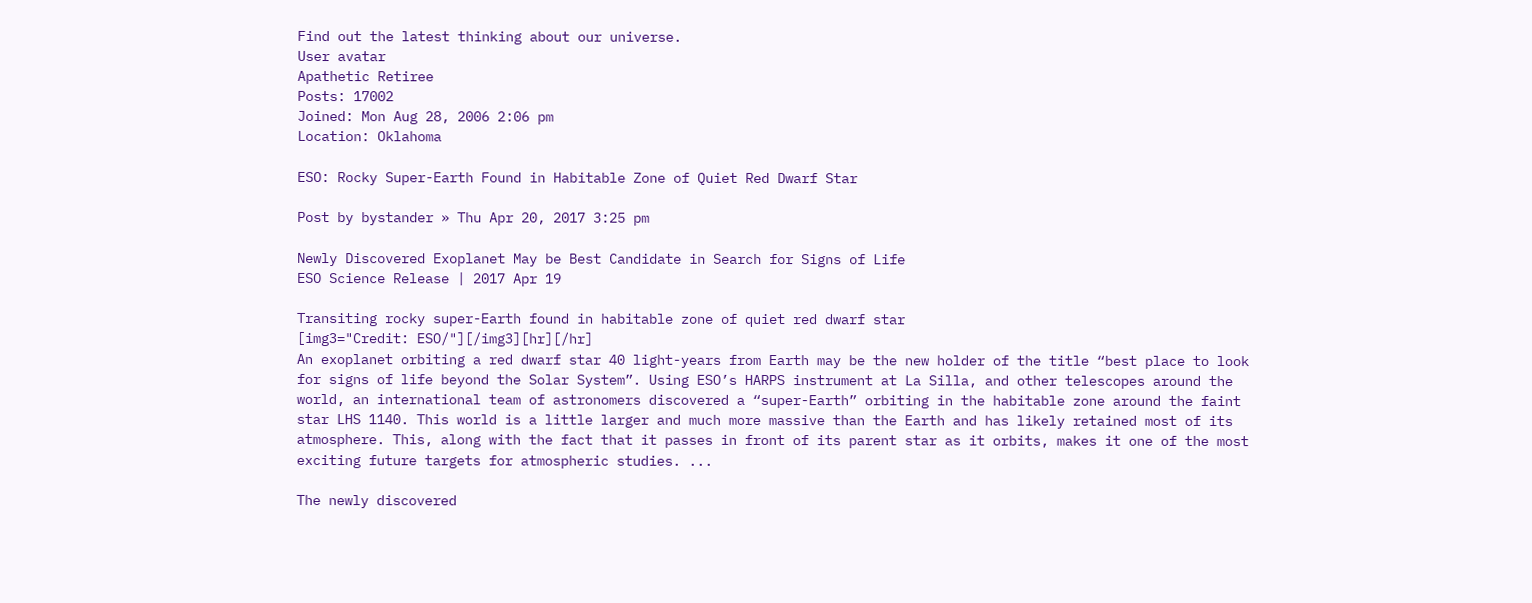Find out the latest thinking about our universe.
User avatar
Apathetic Retiree
Posts: 17002
Joined: Mon Aug 28, 2006 2:06 pm
Location: Oklahoma

ESO: Rocky Super-Earth Found in Habitable Zone of Quiet Red Dwarf Star

Post by bystander » Thu Apr 20, 2017 3:25 pm

Newly Discovered Exoplanet May be Best Candidate in Search for Signs of Life
ESO Science Release | 2017 Apr 19

Transiting rocky super-Earth found in habitable zone of quiet red dwarf star
[img3="Credit: ESO/"][/img3][hr][/hr]
An exoplanet orbiting a red dwarf star 40 light-years from Earth may be the new holder of the title “best place to look for signs of life beyond the Solar System”. Using ESO’s HARPS instrument at La Silla, and other telescopes around the world, an international team of astronomers discovered a “super-Earth” orbiting in the habitable zone around the faint star LHS 1140. This world is a little larger and much more massive than the Earth and has likely retained most of its atmosphere. This, along with the fact that it passes in front of its parent star as it orbits, makes it one of the most exciting future targets for atmospheric studies. ...

The newly discovered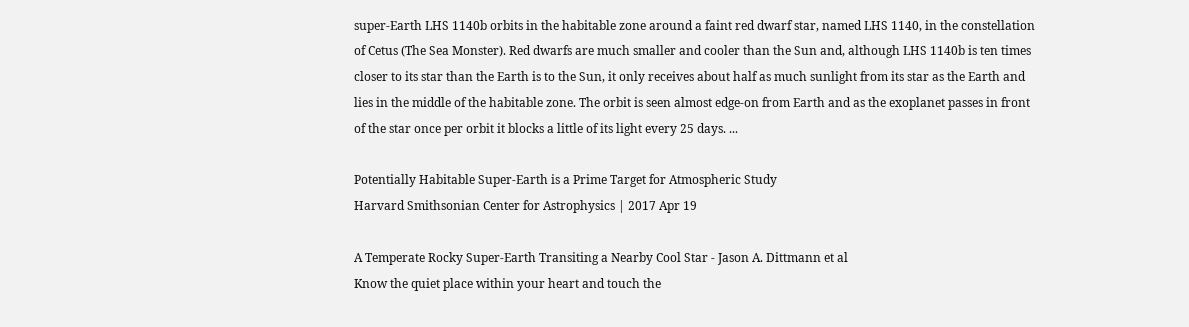super-Earth LHS 1140b orbits in the habitable zone around a faint red dwarf star, named LHS 1140, in the constellation of Cetus (The Sea Monster). Red dwarfs are much smaller and cooler than the Sun and, although LHS 1140b is ten times closer to its star than the Earth is to the Sun, it only receives about half as much sunlight from its star as the Earth and lies in the middle of the habitable zone. The orbit is seen almost edge-on from Earth and as the exoplanet passes in front of the star once per orbit it blocks a little of its light every 25 days. ...

Potentially Habitable Super-Earth is a Prime Target for Atmospheric Study
Harvard Smithsonian Center for Astrophysics | 2017 Apr 19

A Temperate Rocky Super-Earth Transiting a Nearby Cool Star - Jason A. Dittmann et al
Know the quiet place within your heart and touch the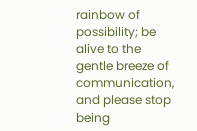rainbow of possibility; be
alive to the gentle breeze of communication, and please stop being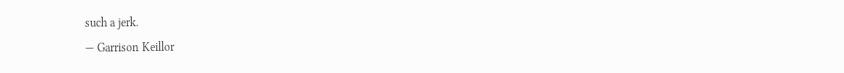such a jerk.
— Garrison Keillor